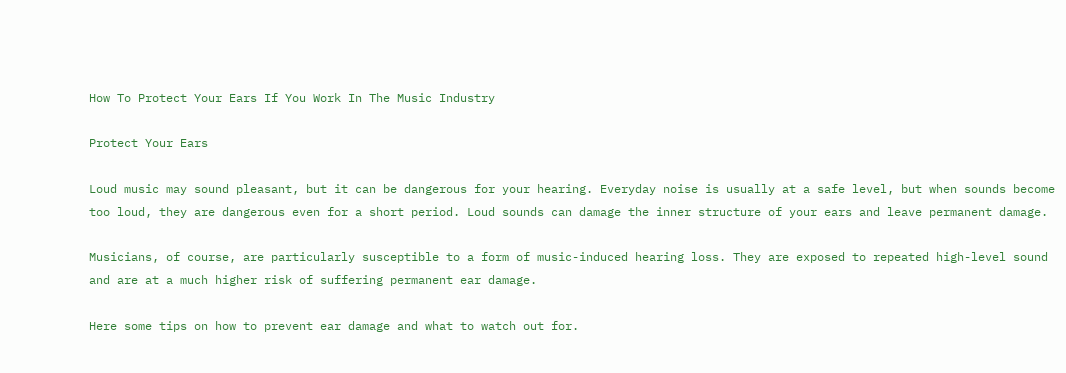How To Protect Your Ears If You Work In The Music Industry

Protect Your Ears

Loud music may sound pleasant, but it can be dangerous for your hearing. Everyday noise is usually at a safe level, but when sounds become too loud, they are dangerous even for a short period. Loud sounds can damage the inner structure of your ears and leave permanent damage.

Musicians, of course, are particularly susceptible to a form of music-induced hearing loss. They are exposed to repeated high-level sound and are at a much higher risk of suffering permanent ear damage.

Here some tips on how to prevent ear damage and what to watch out for.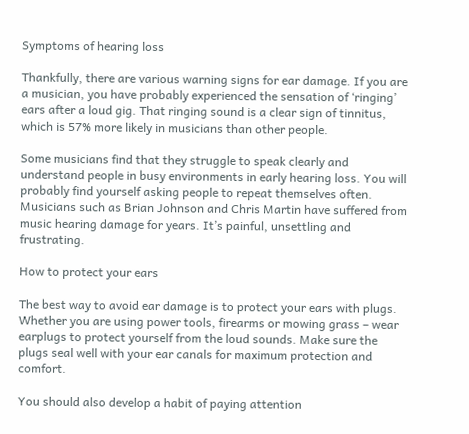Symptoms of hearing loss

Thankfully, there are various warning signs for ear damage. If you are a musician, you have probably experienced the sensation of ‘ringing’ ears after a loud gig. That ringing sound is a clear sign of tinnitus, which is 57% more likely in musicians than other people.

Some musicians find that they struggle to speak clearly and understand people in busy environments in early hearing loss. You will probably find yourself asking people to repeat themselves often. Musicians such as Brian Johnson and Chris Martin have suffered from music hearing damage for years. It’s painful, unsettling and frustrating.

How to protect your ears

The best way to avoid ear damage is to protect your ears with plugs. Whether you are using power tools, firearms or mowing grass – wear earplugs to protect yourself from the loud sounds. Make sure the plugs seal well with your ear canals for maximum protection and comfort.

You should also develop a habit of paying attention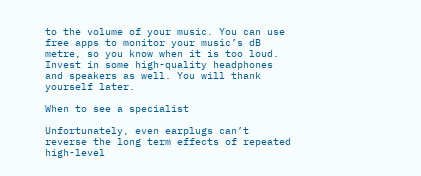to the volume of your music. You can use free apps to monitor your music’s dB metre, so you know when it is too loud. Invest in some high-quality headphones and speakers as well. You will thank yourself later.

When to see a specialist

Unfortunately, even earplugs can’t reverse the long term effects of repeated high-level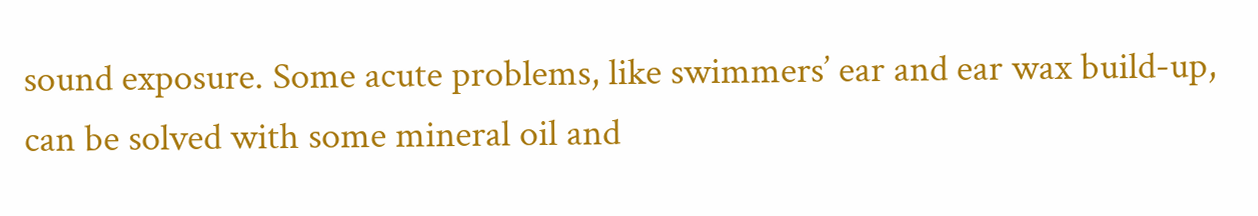sound exposure. Some acute problems, like swimmers’ ear and ear wax build-up, can be solved with some mineral oil and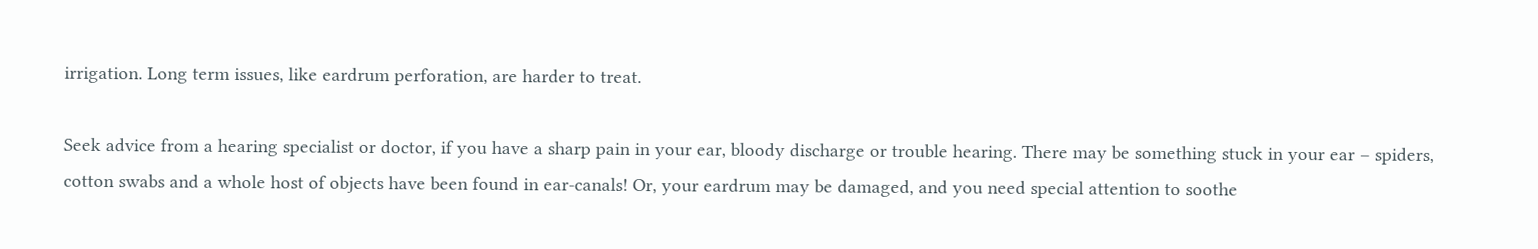irrigation. Long term issues, like eardrum perforation, are harder to treat.

Seek advice from a hearing specialist or doctor, if you have a sharp pain in your ear, bloody discharge or trouble hearing. There may be something stuck in your ear – spiders, cotton swabs and a whole host of objects have been found in ear-canals! Or, your eardrum may be damaged, and you need special attention to soothe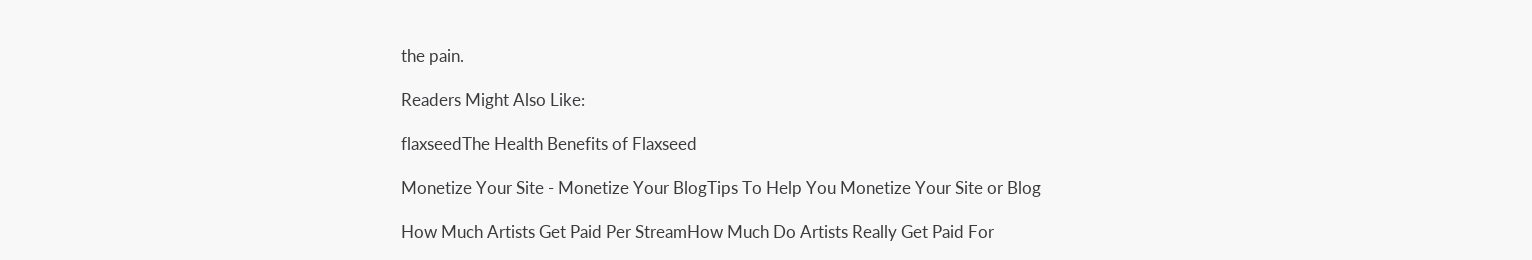the pain.

Readers Might Also Like:

flaxseedThe Health Benefits of Flaxseed

Monetize Your Site - Monetize Your BlogTips To Help You Monetize Your Site or Blog

How Much Artists Get Paid Per StreamHow Much Do Artists Really Get Paid For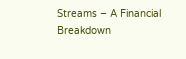Streams – A Financial Breakdown